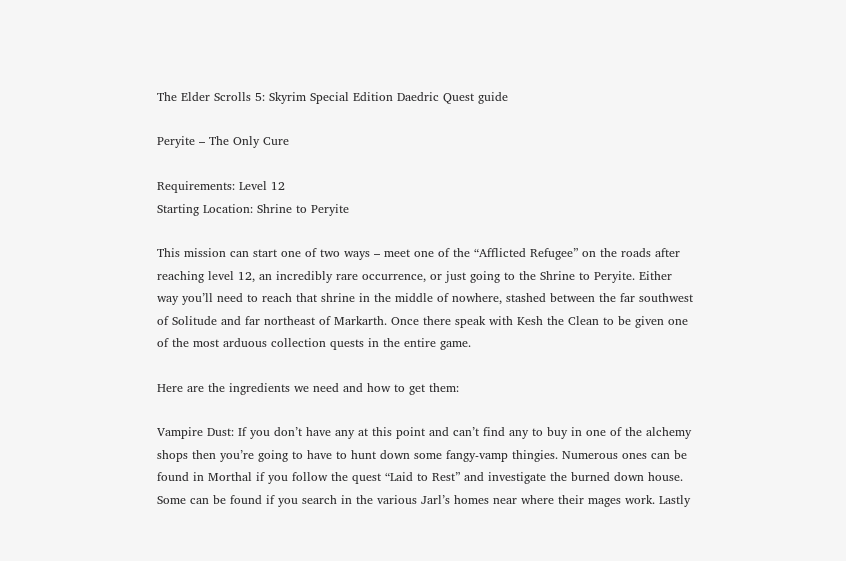The Elder Scrolls 5: Skyrim Special Edition Daedric Quest guide

Peryite – The Only Cure

Requirements: Level 12
Starting Location: Shrine to Peryite

This mission can start one of two ways – meet one of the “Afflicted Refugee” on the roads after reaching level 12, an incredibly rare occurrence, or just going to the Shrine to Peryite. Either way you’ll need to reach that shrine in the middle of nowhere, stashed between the far southwest of Solitude and far northeast of Markarth. Once there speak with Kesh the Clean to be given one of the most arduous collection quests in the entire game.

Here are the ingredients we need and how to get them:

Vampire Dust: If you don’t have any at this point and can’t find any to buy in one of the alchemy shops then you’re going to have to hunt down some fangy-vamp thingies. Numerous ones can be found in Morthal if you follow the quest “Laid to Rest” and investigate the burned down house. Some can be found if you search in the various Jarl’s homes near where their mages work. Lastly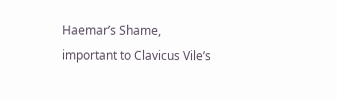Haemar’s Shame, important to Clavicus Vile’s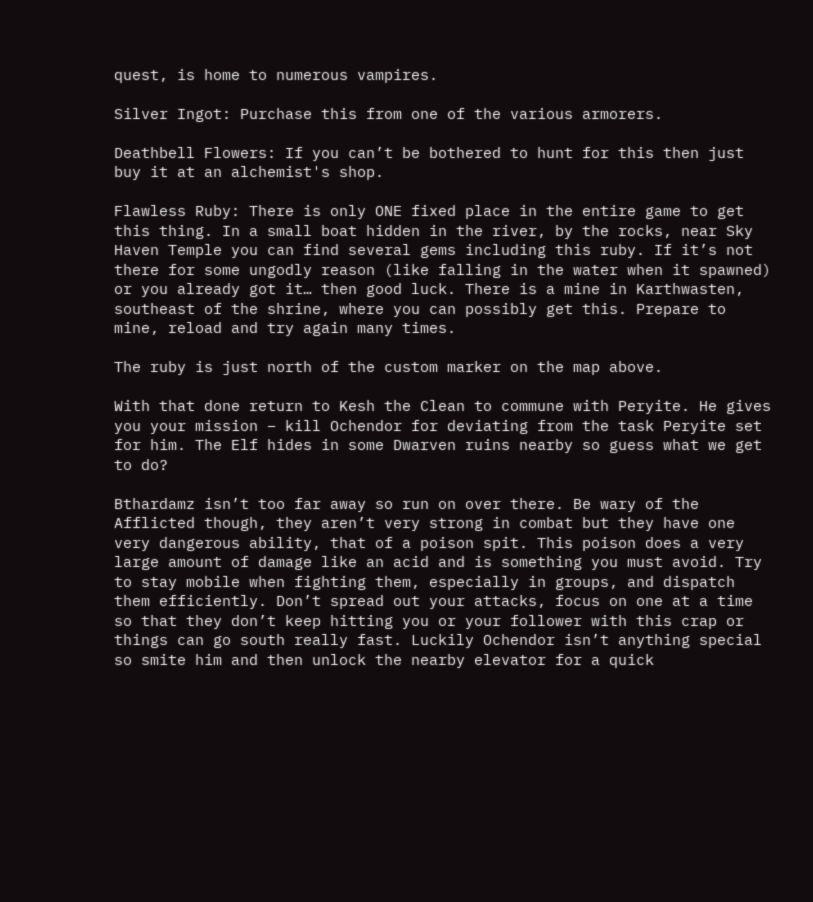quest, is home to numerous vampires.

Silver Ingot: Purchase this from one of the various armorers.

Deathbell Flowers: If you can’t be bothered to hunt for this then just buy it at an alchemist's shop.

Flawless Ruby: There is only ONE fixed place in the entire game to get this thing. In a small boat hidden in the river, by the rocks, near Sky Haven Temple you can find several gems including this ruby. If it’s not there for some ungodly reason (like falling in the water when it spawned) or you already got it… then good luck. There is a mine in Karthwasten, southeast of the shrine, where you can possibly get this. Prepare to mine, reload and try again many times.

The ruby is just north of the custom marker on the map above.

With that done return to Kesh the Clean to commune with Peryite. He gives you your mission – kill Ochendor for deviating from the task Peryite set for him. The Elf hides in some Dwarven ruins nearby so guess what we get to do?

Bthardamz isn’t too far away so run on over there. Be wary of the Afflicted though, they aren’t very strong in combat but they have one very dangerous ability, that of a poison spit. This poison does a very large amount of damage like an acid and is something you must avoid. Try to stay mobile when fighting them, especially in groups, and dispatch them efficiently. Don’t spread out your attacks, focus on one at a time so that they don’t keep hitting you or your follower with this crap or things can go south really fast. Luckily Ochendor isn’t anything special so smite him and then unlock the nearby elevator for a quick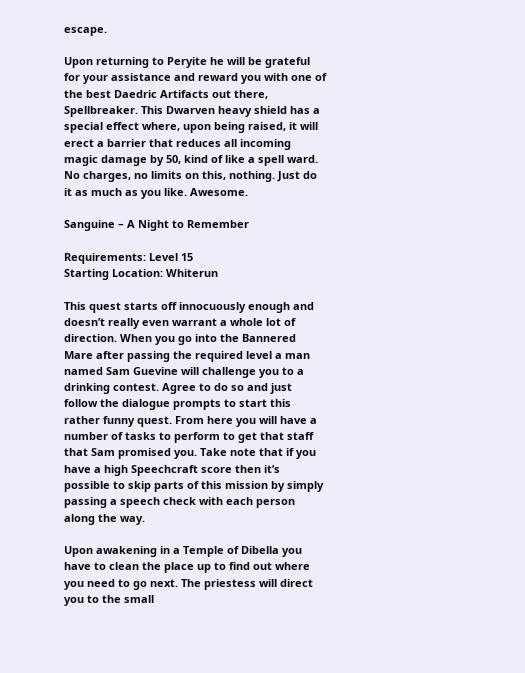escape.

Upon returning to Peryite he will be grateful for your assistance and reward you with one of the best Daedric Artifacts out there, Spellbreaker. This Dwarven heavy shield has a special effect where, upon being raised, it will erect a barrier that reduces all incoming magic damage by 50, kind of like a spell ward. No charges, no limits on this, nothing. Just do it as much as you like. Awesome.

Sanguine – A Night to Remember

Requirements: Level 15
Starting Location: Whiterun

This quest starts off innocuously enough and doesn’t really even warrant a whole lot of direction. When you go into the Bannered Mare after passing the required level a man named Sam Guevine will challenge you to a drinking contest. Agree to do so and just follow the dialogue prompts to start this rather funny quest. From here you will have a number of tasks to perform to get that staff that Sam promised you. Take note that if you have a high Speechcraft score then it’s possible to skip parts of this mission by simply passing a speech check with each person along the way.

Upon awakening in a Temple of Dibella you have to clean the place up to find out where you need to go next. The priestess will direct you to the small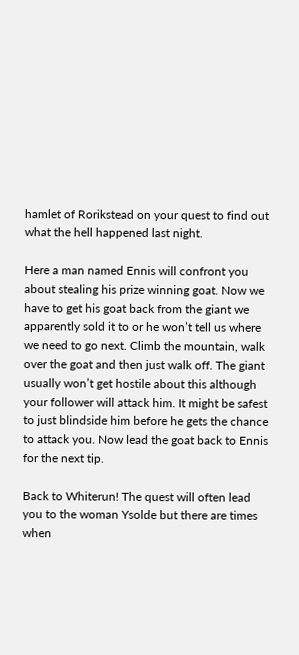hamlet of Rorikstead on your quest to find out what the hell happened last night.

Here a man named Ennis will confront you about stealing his prize winning goat. Now we have to get his goat back from the giant we apparently sold it to or he won’t tell us where we need to go next. Climb the mountain, walk over the goat and then just walk off. The giant usually won’t get hostile about this although your follower will attack him. It might be safest to just blindside him before he gets the chance to attack you. Now lead the goat back to Ennis for the next tip.

Back to Whiterun! The quest will often lead you to the woman Ysolde but there are times when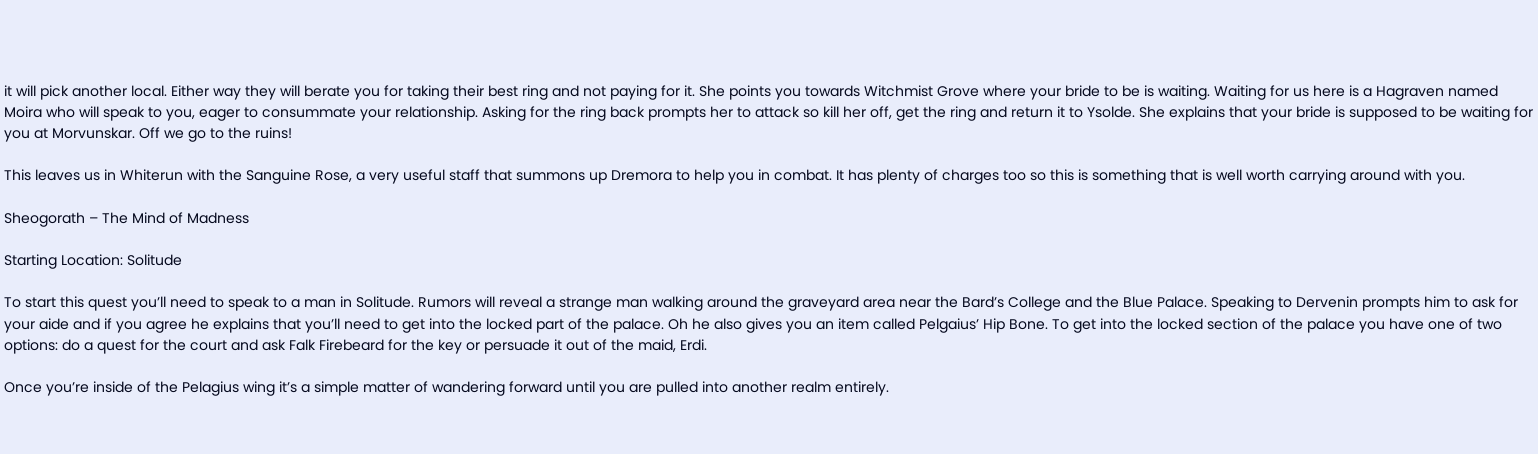it will pick another local. Either way they will berate you for taking their best ring and not paying for it. She points you towards Witchmist Grove where your bride to be is waiting. Waiting for us here is a Hagraven named Moira who will speak to you, eager to consummate your relationship. Asking for the ring back prompts her to attack so kill her off, get the ring and return it to Ysolde. She explains that your bride is supposed to be waiting for you at Morvunskar. Off we go to the ruins!

This leaves us in Whiterun with the Sanguine Rose, a very useful staff that summons up Dremora to help you in combat. It has plenty of charges too so this is something that is well worth carrying around with you.

Sheogorath – The Mind of Madness

Starting Location: Solitude

To start this quest you’ll need to speak to a man in Solitude. Rumors will reveal a strange man walking around the graveyard area near the Bard’s College and the Blue Palace. Speaking to Dervenin prompts him to ask for your aide and if you agree he explains that you’ll need to get into the locked part of the palace. Oh he also gives you an item called Pelgaius’ Hip Bone. To get into the locked section of the palace you have one of two options: do a quest for the court and ask Falk Firebeard for the key or persuade it out of the maid, Erdi.

Once you’re inside of the Pelagius wing it’s a simple matter of wandering forward until you are pulled into another realm entirely.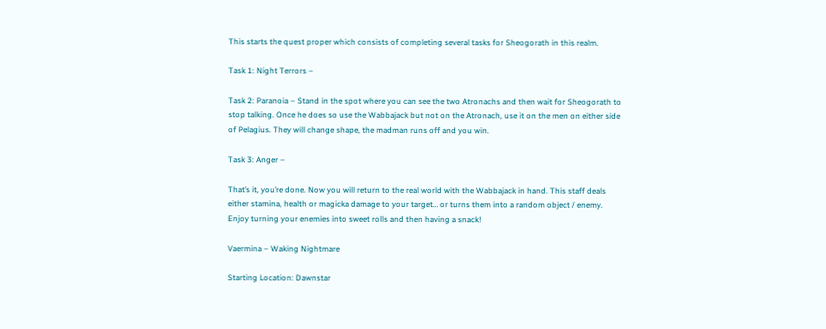This starts the quest proper which consists of completing several tasks for Sheogorath in this realm.

Task 1: Night Terrors –

Task 2: Paranoia – Stand in the spot where you can see the two Atronachs and then wait for Sheogorath to stop talking. Once he does so use the Wabbajack but not on the Atronach, use it on the men on either side of Pelagius. They will change shape, the madman runs off and you win.

Task 3: Anger –

That’s it, you’re done. Now you will return to the real world with the Wabbajack in hand. This staff deals either stamina, health or magicka damage to your target… or turns them into a random object / enemy. Enjoy turning your enemies into sweet rolls and then having a snack!

Vaermina – Waking Nightmare

Starting Location: Dawnstar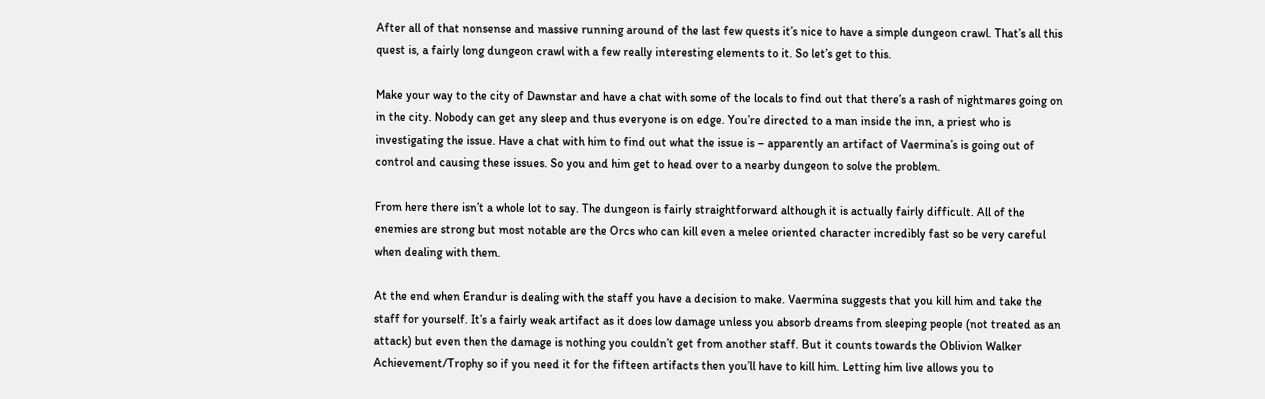After all of that nonsense and massive running around of the last few quests it’s nice to have a simple dungeon crawl. That’s all this quest is, a fairly long dungeon crawl with a few really interesting elements to it. So let’s get to this.

Make your way to the city of Dawnstar and have a chat with some of the locals to find out that there’s a rash of nightmares going on in the city. Nobody can get any sleep and thus everyone is on edge. You’re directed to a man inside the inn, a priest who is investigating the issue. Have a chat with him to find out what the issue is – apparently an artifact of Vaermina’s is going out of control and causing these issues. So you and him get to head over to a nearby dungeon to solve the problem.

From here there isn’t a whole lot to say. The dungeon is fairly straightforward although it is actually fairly difficult. All of the enemies are strong but most notable are the Orcs who can kill even a melee oriented character incredibly fast so be very careful when dealing with them.

At the end when Erandur is dealing with the staff you have a decision to make. Vaermina suggests that you kill him and take the staff for yourself. It’s a fairly weak artifact as it does low damage unless you absorb dreams from sleeping people (not treated as an attack) but even then the damage is nothing you couldn’t get from another staff. But it counts towards the Oblivion Walker Achievement/Trophy so if you need it for the fifteen artifacts then you’ll have to kill him. Letting him live allows you to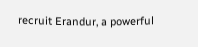recruit Erandur, a powerful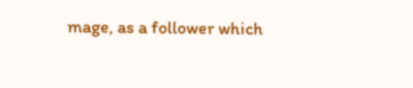mage, as a follower which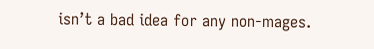isn’t a bad idea for any non-mages.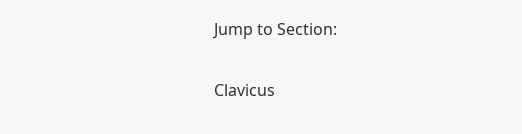Jump to Section:

Clavicus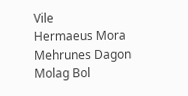Vile
Hermaeus Mora
Mehrunes Dagon
Molag Bol